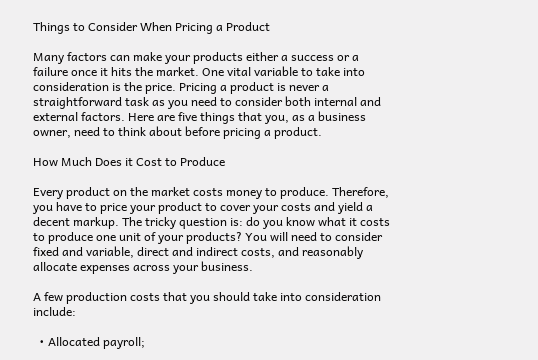Things to Consider When Pricing a Product

Many factors can make your products either a success or a failure once it hits the market. One vital variable to take into consideration is the price. Pricing a product is never a straightforward task as you need to consider both internal and external factors. Here are five things that you, as a business owner, need to think about before pricing a product.

How Much Does it Cost to Produce

Every product on the market costs money to produce. Therefore, you have to price your product to cover your costs and yield a decent markup. The tricky question is: do you know what it costs to produce one unit of your products? You will need to consider fixed and variable, direct and indirect costs, and reasonably allocate expenses across your business.

A few production costs that you should take into consideration include:

  • Allocated payroll;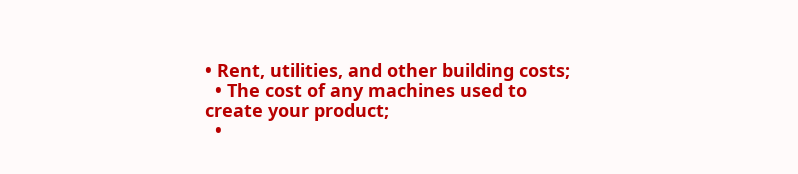• Rent, utilities, and other building costs;
  • The cost of any machines used to create your product;
  •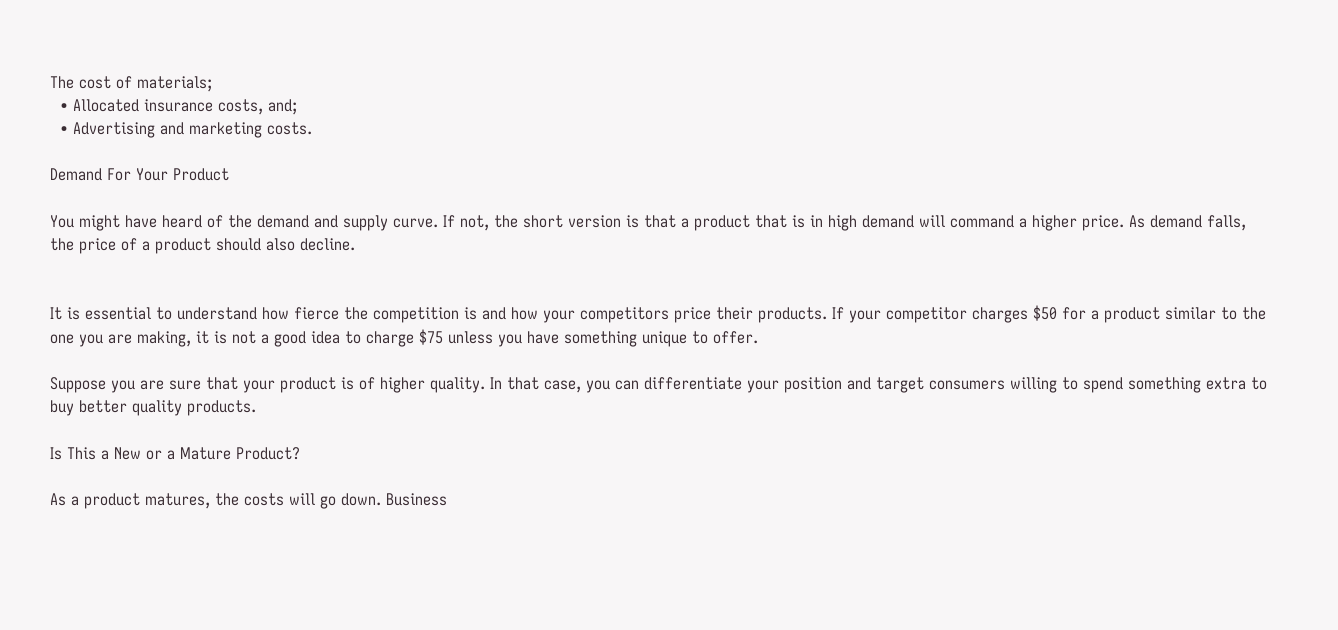The cost of materials;
  • Allocated insurance costs, and;
  • Advertising and marketing costs.

Demand For Your Product

You might have heard of the demand and supply curve. If not, the short version is that a product that is in high demand will command a higher price. As demand falls, the price of a product should also decline.


It is essential to understand how fierce the competition is and how your competitors price their products. If your competitor charges $50 for a product similar to the one you are making, it is not a good idea to charge $75 unless you have something unique to offer.

Suppose you are sure that your product is of higher quality. In that case, you can differentiate your position and target consumers willing to spend something extra to buy better quality products.

Is This a New or a Mature Product?

As a product matures, the costs will go down. Business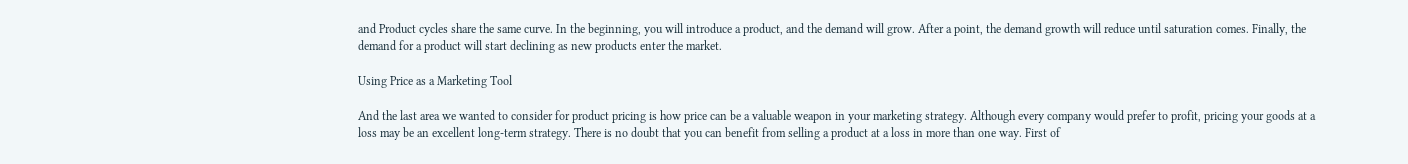and Product cycles share the same curve. In the beginning, you will introduce a product, and the demand will grow. After a point, the demand growth will reduce until saturation comes. Finally, the demand for a product will start declining as new products enter the market.

Using Price as a Marketing Tool

And the last area we wanted to consider for product pricing is how price can be a valuable weapon in your marketing strategy. Although every company would prefer to profit, pricing your goods at a loss may be an excellent long-term strategy. There is no doubt that you can benefit from selling a product at a loss in more than one way. First of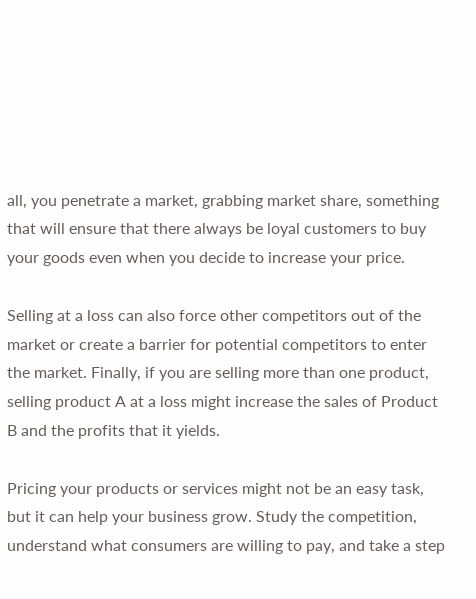all, you penetrate a market, grabbing market share, something that will ensure that there always be loyal customers to buy your goods even when you decide to increase your price.

Selling at a loss can also force other competitors out of the market or create a barrier for potential competitors to enter the market. Finally, if you are selling more than one product, selling product A at a loss might increase the sales of Product B and the profits that it yields.

Pricing your products or services might not be an easy task, but it can help your business grow. Study the competition, understand what consumers are willing to pay, and take a step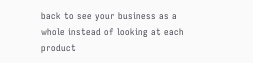back to see your business as a whole instead of looking at each product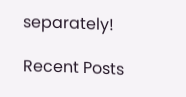separately!

Recent Posts